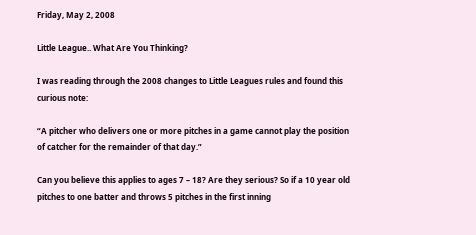Friday, May 2, 2008

Little League.. What Are You Thinking?

I was reading through the 2008 changes to Little Leagues rules and found this curious note:

“A pitcher who delivers one or more pitches in a game cannot play the position of catcher for the remainder of that day.”

Can you believe this applies to ages 7 – 18? Are they serious? So if a 10 year old pitches to one batter and throws 5 pitches in the first inning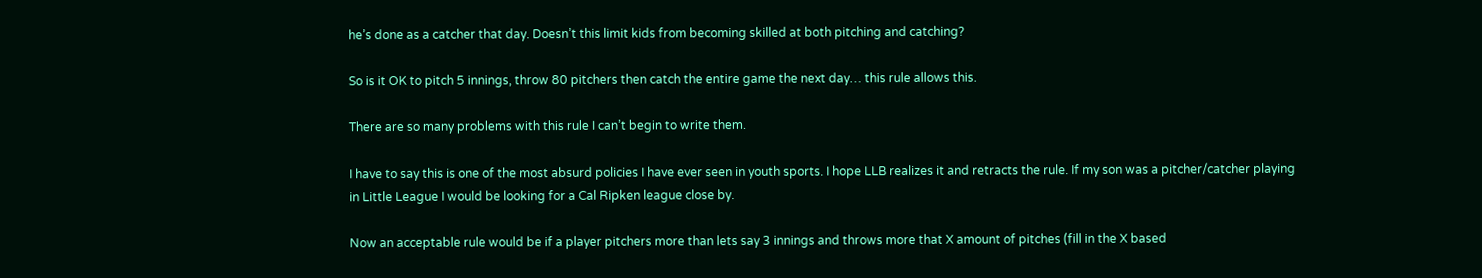he’s done as a catcher that day. Doesn’t this limit kids from becoming skilled at both pitching and catching?

So is it OK to pitch 5 innings, throw 80 pitchers then catch the entire game the next day… this rule allows this.

There are so many problems with this rule I can’t begin to write them.

I have to say this is one of the most absurd policies I have ever seen in youth sports. I hope LLB realizes it and retracts the rule. If my son was a pitcher/catcher playing in Little League I would be looking for a Cal Ripken league close by.

Now an acceptable rule would be if a player pitchers more than lets say 3 innings and throws more that X amount of pitches (fill in the X based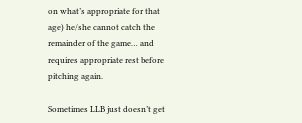on what’s appropriate for that age) he/she cannot catch the remainder of the game… and requires appropriate rest before pitching again.

Sometimes LLB just doesn’t get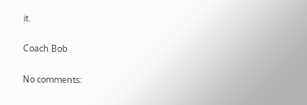it.

Coach Bob

No comments: